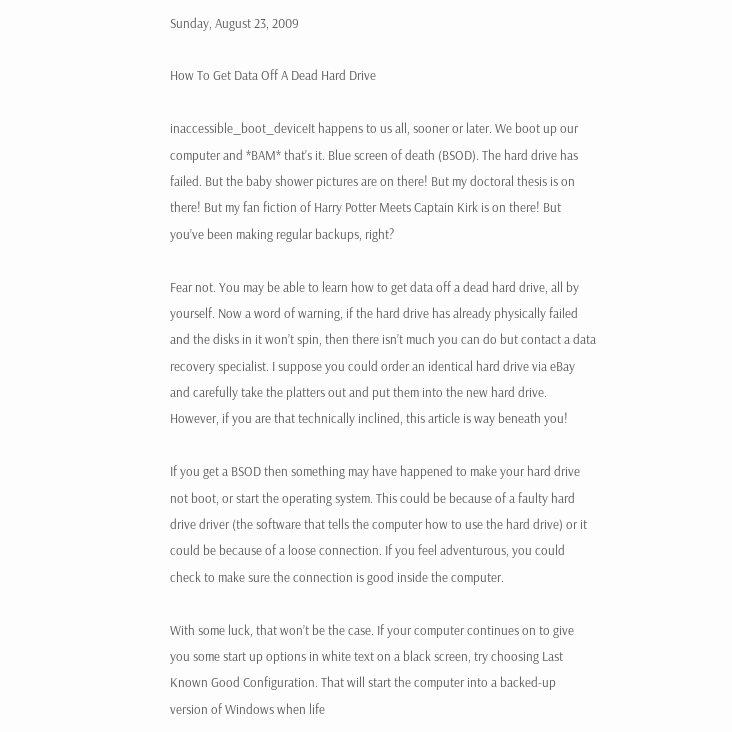Sunday, August 23, 2009

How To Get Data Off A Dead Hard Drive

inaccessible_boot_deviceIt happens to us all, sooner or later. We boot up our computer and *BAM* that’s it. Blue screen of death (BSOD). The hard drive has failed. But the baby shower pictures are on there! But my doctoral thesis is on there! But my fan fiction of Harry Potter Meets Captain Kirk is on there! But you’ve been making regular backups, right?

Fear not. You may be able to learn how to get data off a dead hard drive, all by yourself. Now a word of warning, if the hard drive has already physically failed and the disks in it won’t spin, then there isn’t much you can do but contact a data recovery specialist. I suppose you could order an identical hard drive via eBay and carefully take the platters out and put them into the new hard drive. However, if you are that technically inclined, this article is way beneath you!

If you get a BSOD then something may have happened to make your hard drive not boot, or start the operating system. This could be because of a faulty hard drive driver (the software that tells the computer how to use the hard drive) or it could be because of a loose connection. If you feel adventurous, you could check to make sure the connection is good inside the computer.

With some luck, that won’t be the case. If your computer continues on to give you some start up options in white text on a black screen, try choosing Last Known Good Configuration. That will start the computer into a backed-up version of Windows when life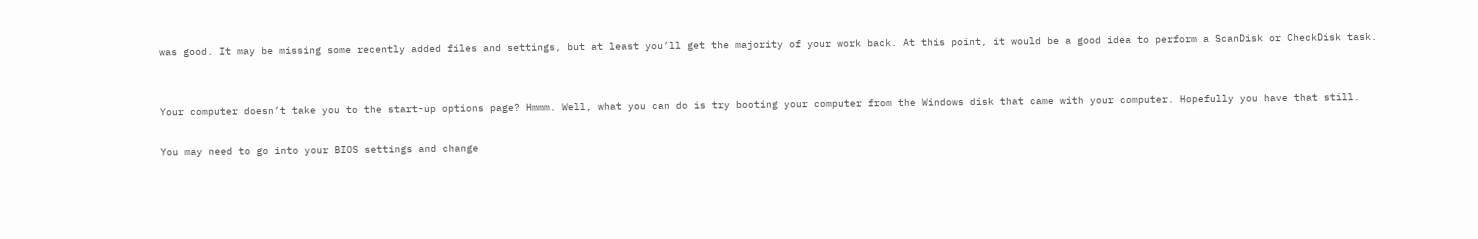was good. It may be missing some recently added files and settings, but at least you’ll get the majority of your work back. At this point, it would be a good idea to perform a ScanDisk or CheckDisk task.


Your computer doesn’t take you to the start-up options page? Hmmm. Well, what you can do is try booting your computer from the Windows disk that came with your computer. Hopefully you have that still.

You may need to go into your BIOS settings and change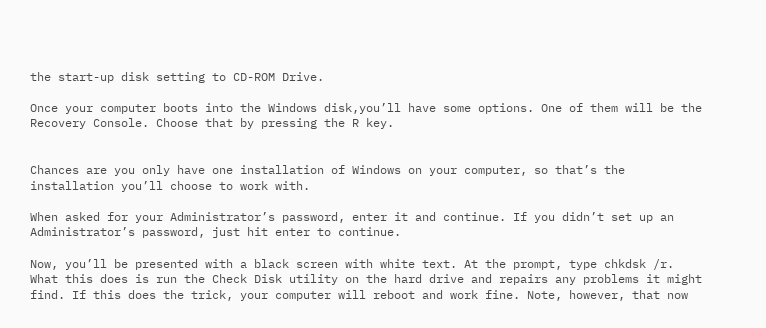the start-up disk setting to CD-ROM Drive.

Once your computer boots into the Windows disk,you’ll have some options. One of them will be the Recovery Console. Choose that by pressing the R key.


Chances are you only have one installation of Windows on your computer, so that’s the installation you’ll choose to work with.

When asked for your Administrator’s password, enter it and continue. If you didn’t set up an Administrator’s password, just hit enter to continue.

Now, you’ll be presented with a black screen with white text. At the prompt, type chkdsk /r. What this does is run the Check Disk utility on the hard drive and repairs any problems it might find. If this does the trick, your computer will reboot and work fine. Note, however, that now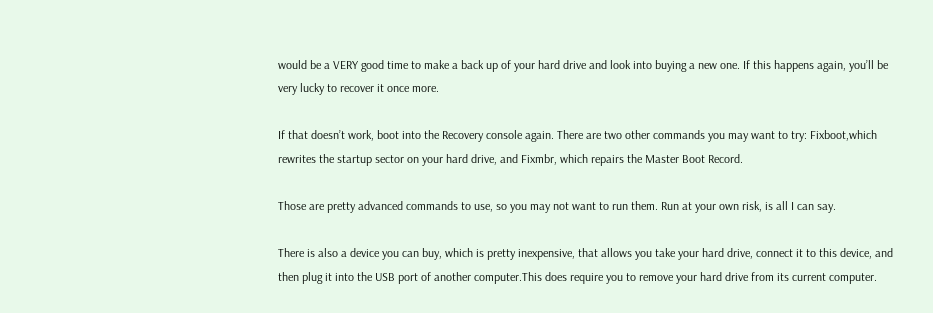would be a VERY good time to make a back up of your hard drive and look into buying a new one. If this happens again, you’ll be very lucky to recover it once more.

If that doesn’t work, boot into the Recovery console again. There are two other commands you may want to try: Fixboot,which rewrites the startup sector on your hard drive, and Fixmbr, which repairs the Master Boot Record.

Those are pretty advanced commands to use, so you may not want to run them. Run at your own risk, is all I can say.

There is also a device you can buy, which is pretty inexpensive, that allows you take your hard drive, connect it to this device, and then plug it into the USB port of another computer.This does require you to remove your hard drive from its current computer.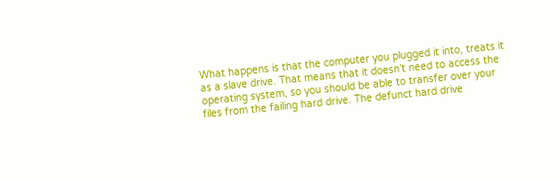What happens is that the computer you plugged it into, treats it as a slave drive. That means that it doesn’t need to access the operating system, so you should be able to transfer over your files from the failing hard drive. The defunct hard drive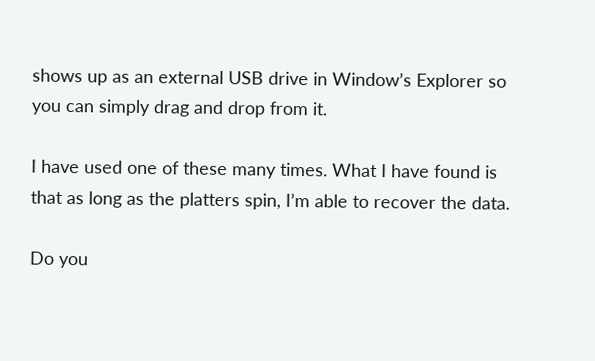shows up as an external USB drive in Window’s Explorer so you can simply drag and drop from it.

I have used one of these many times. What I have found is that as long as the platters spin, I’m able to recover the data.

Do you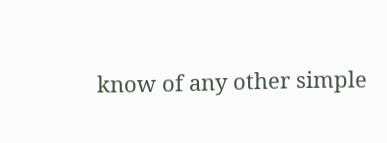know of any other simple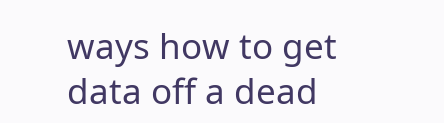ways how to get data off a dead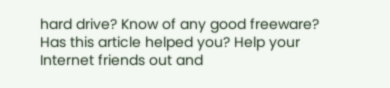hard drive? Know of any good freeware? Has this article helped you? Help your Internet friends out and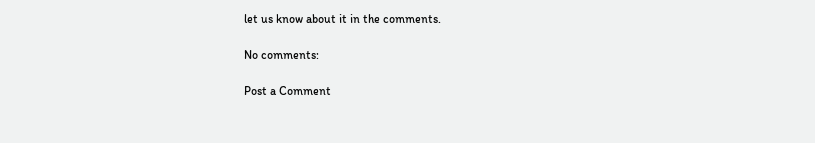let us know about it in the comments.

No comments:

Post a Comment